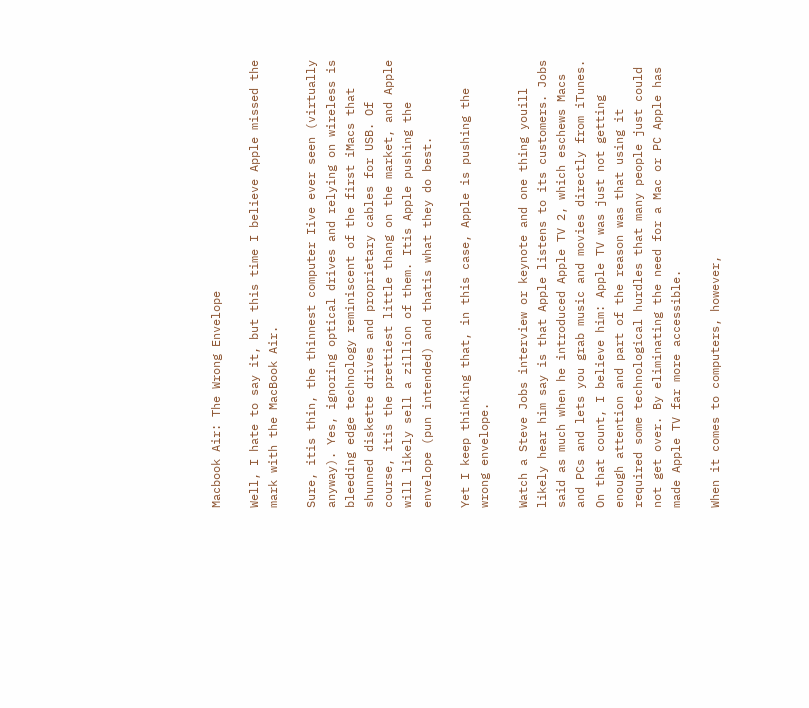Macbook Air: The Wrong Envelope

Well, I hate to say it, but this time I believe Apple missed the mark with the MacBook Air.

Sure, itis thin, the thinnest computer Iive ever seen (virtually anyway). Yes, ignoring optical drives and relying on wireless is bleeding edge technology reminiscent of the first iMacs that shunned diskette drives and proprietary cables for USB. Of course, itis the prettiest little thang on the market, and Apple will likely sell a zillion of them. Itis Apple pushing the envelope (pun intended) and thatis what they do best.

Yet I keep thinking that, in this case, Apple is pushing the wrong envelope.

Watch a Steve Jobs interview or keynote and one thing youill likely hear him say is that Apple listens to its customers. Jobs said as much when he introduced Apple TV 2, which eschews Macs and PCs and lets you grab music and movies directly from iTunes. On that count, I believe him: Apple TV was just not getting enough attention and part of the reason was that using it required some technological hurdles that many people just could not get over. By eliminating the need for a Mac or PC Apple has made Apple TV far more accessible.

When it comes to computers, however,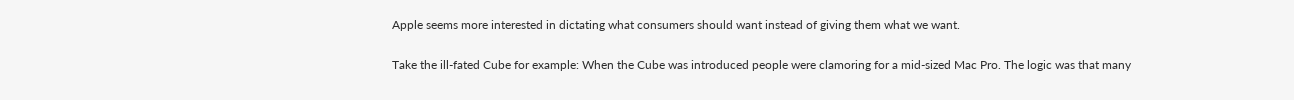Apple seems more interested in dictating what consumers should want instead of giving them what we want.

Take the ill-fated Cube for example: When the Cube was introduced people were clamoring for a mid-sized Mac Pro. The logic was that many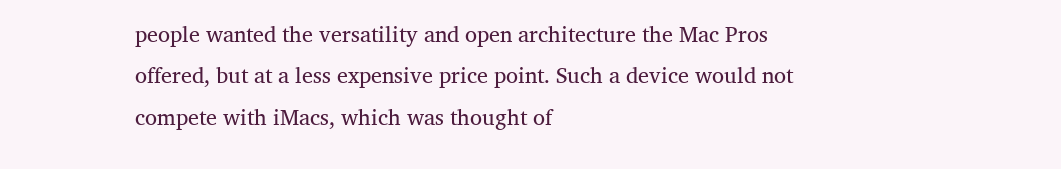people wanted the versatility and open architecture the Mac Pros offered, but at a less expensive price point. Such a device would not compete with iMacs, which was thought of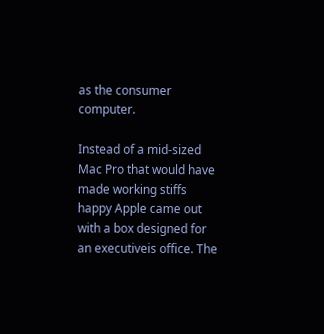as the consumer computer.

Instead of a mid-sized Mac Pro that would have made working stiffs happy Apple came out with a box designed for an executiveis office. The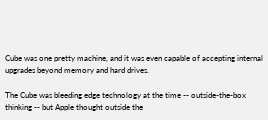Cube was one pretty machine, and it was even capable of accepting internal upgrades beyond memory and hard drives.

The Cube was bleeding edge technology at the time -- outside-the-box thinking -- but Apple thought outside the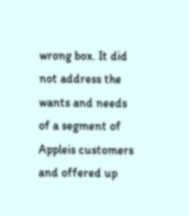wrong box. It did not address the wants and needs of a segment of Appleis customers and offered up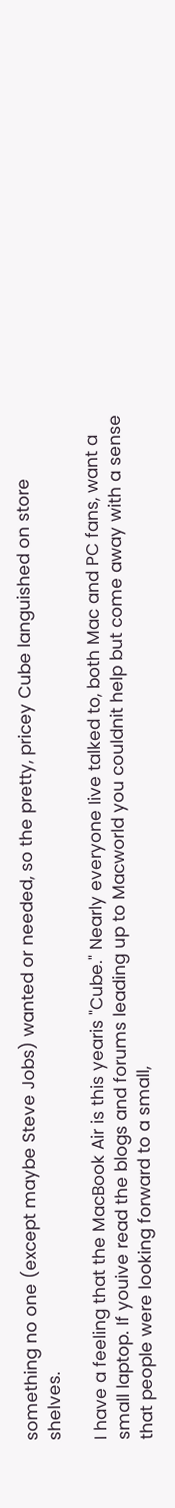something no one (except maybe Steve Jobs) wanted or needed, so the pretty, pricey Cube languished on store shelves.

I have a feeling that the MacBook Air is this yearis "Cube." Nearly everyone Iive talked to, both Mac and PC fans, want a small laptop. If youive read the blogs and forums leading up to Macworld you couldnit help but come away with a sense that people were looking forward to a small,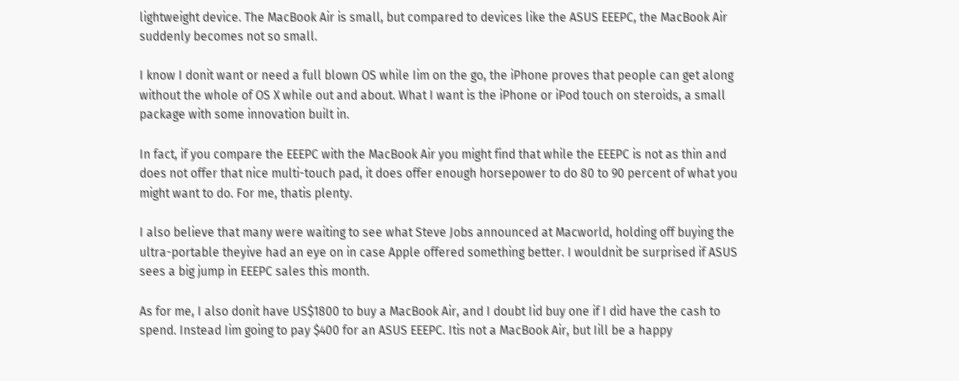lightweight device. The MacBook Air is small, but compared to devices like the ASUS EEEPC, the MacBook Air suddenly becomes not so small.

I know I donit want or need a full blown OS while Iim on the go, the iPhone proves that people can get along without the whole of OS X while out and about. What I want is the iPhone or iPod touch on steroids, a small package with some innovation built in.

In fact, if you compare the EEEPC with the MacBook Air you might find that while the EEEPC is not as thin and does not offer that nice multi-touch pad, it does offer enough horsepower to do 80 to 90 percent of what you might want to do. For me, thatis plenty.

I also believe that many were waiting to see what Steve Jobs announced at Macworld, holding off buying the ultra-portable theyive had an eye on in case Apple offered something better. I wouldnit be surprised if ASUS sees a big jump in EEEPC sales this month.

As for me, I also donit have US$1800 to buy a MacBook Air, and I doubt Iid buy one if I did have the cash to spend. Instead Iim going to pay $400 for an ASUS EEEPC. Itis not a MacBook Air, but Iill be a happy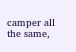camper all the same,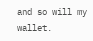and so will my wallet.